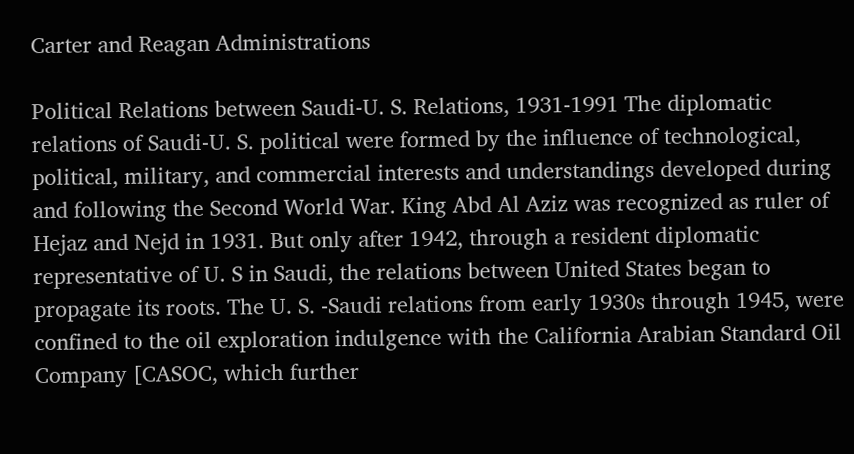Carter and Reagan Administrations

Political Relations between Saudi-U. S. Relations, 1931-1991 The diplomatic relations of Saudi-U. S. political were formed by the influence of technological, political, military, and commercial interests and understandings developed during and following the Second World War. King Abd Al Aziz was recognized as ruler of Hejaz and Nejd in 1931. But only after 1942, through a resident diplomatic representative of U. S in Saudi, the relations between United States began to propagate its roots. The U. S. -Saudi relations from early 1930s through 1945, were confined to the oil exploration indulgence with the California Arabian Standard Oil Company [CASOC, which further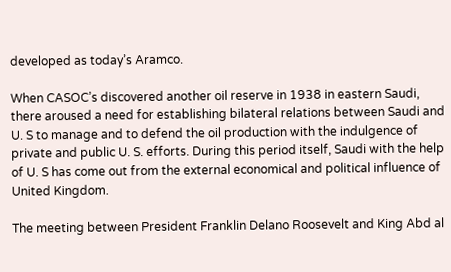developed as today’s Aramco.

When CASOC’s discovered another oil reserve in 1938 in eastern Saudi, there aroused a need for establishing bilateral relations between Saudi and U. S to manage and to defend the oil production with the indulgence of  private and public U. S. efforts. During this period itself, Saudi with the help of U. S has come out from the external economical and political influence of United Kingdom.

The meeting between President Franklin Delano Roosevelt and King Abd al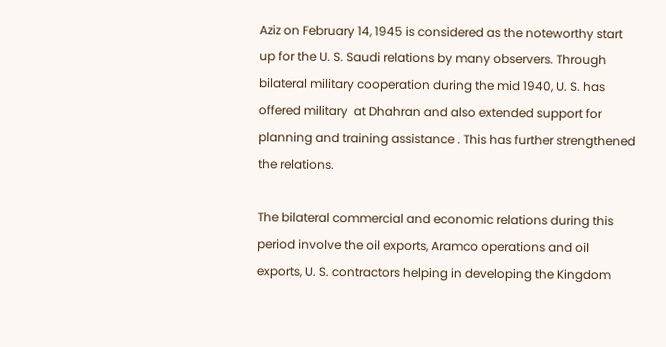Aziz on February 14, 1945 is considered as the noteworthy start up for the U. S. Saudi relations by many observers. Through bilateral military cooperation during the mid 1940, U. S. has offered military  at Dhahran and also extended support for planning and training assistance . This has further strengthened the relations.

The bilateral commercial and economic relations during this period involve the oil exports, Aramco operations and oil exports, U. S. contractors helping in developing the Kingdom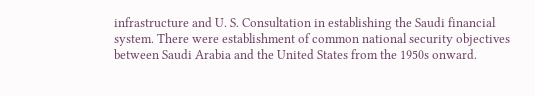infrastructure and U. S. Consultation in establishing the Saudi financial system. There were establishment of common national security objectives between Saudi Arabia and the United States from the 1950s onward.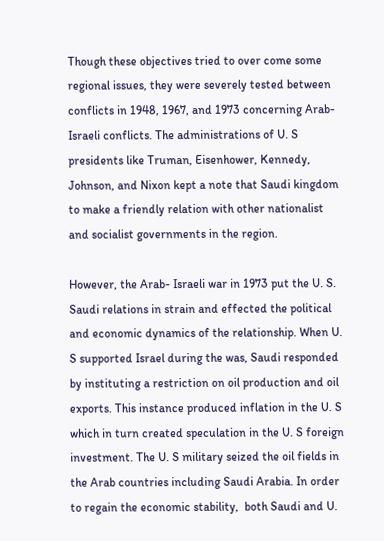Though these objectives tried to over come some regional issues, they were severely tested between conflicts in 1948, 1967, and 1973 concerning Arab-Israeli conflicts. The administrations of U. S presidents like Truman, Eisenhower, Kennedy, Johnson, and Nixon kept a note that Saudi kingdom to make a friendly relation with other nationalist and socialist governments in the region.

However, the Arab- Israeli war in 1973 put the U. S. Saudi relations in strain and effected the political and economic dynamics of the relationship. When U. S supported Israel during the was, Saudi responded by instituting a restriction on oil production and oil exports. This instance produced inflation in the U. S which in turn created speculation in the U. S foreign investment. The U. S military seized the oil fields in the Arab countries including Saudi Arabia. In order to regain the economic stability,  both Saudi and U.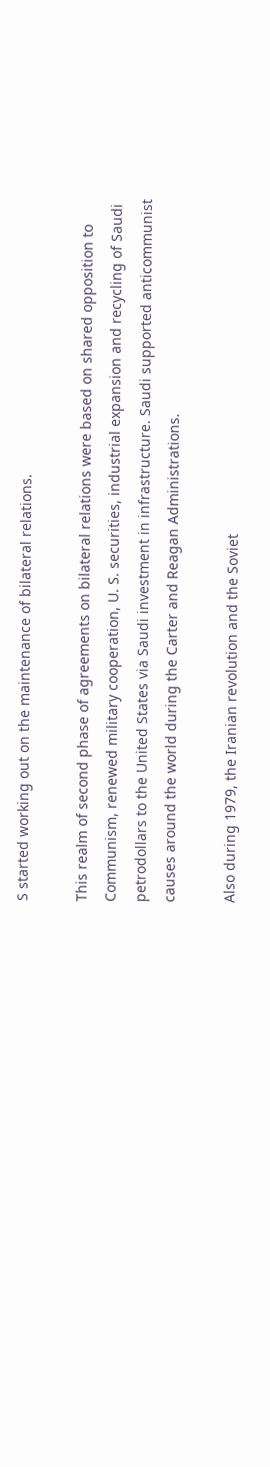S started working out on the maintenance of bilateral relations.

This realm of second phase of agreements on bilateral relations were based on shared opposition to Communism, renewed military cooperation, U. S. securities, industrial expansion and recycling of Saudi petrodollars to the United States via Saudi investment in infrastructure. Saudi supported anticommunist causes around the world during the Carter and Reagan Administrations.

Also during 1979, the Iranian revolution and the Soviet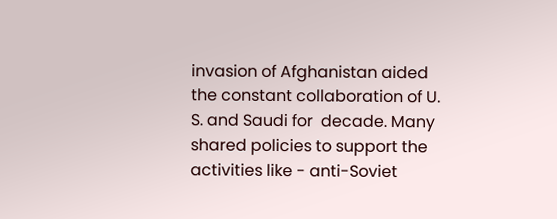invasion of Afghanistan aided the constant collaboration of U. S. and Saudi for  decade. Many  shared policies to support the activities like - anti-Soviet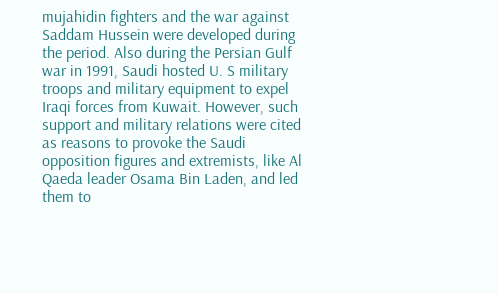mujahidin fighters and the war against Saddam Hussein were developed during the period. Also during the Persian Gulf war in 1991, Saudi hosted U. S military troops and military equipment to expel Iraqi forces from Kuwait. However, such support and military relations were cited as reasons to provoke the Saudi opposition figures and extremists, like Al Qaeda leader Osama Bin Laden, and led them to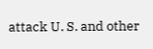attack U. S. and other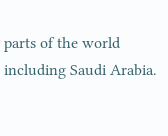parts of the world including Saudi Arabia.